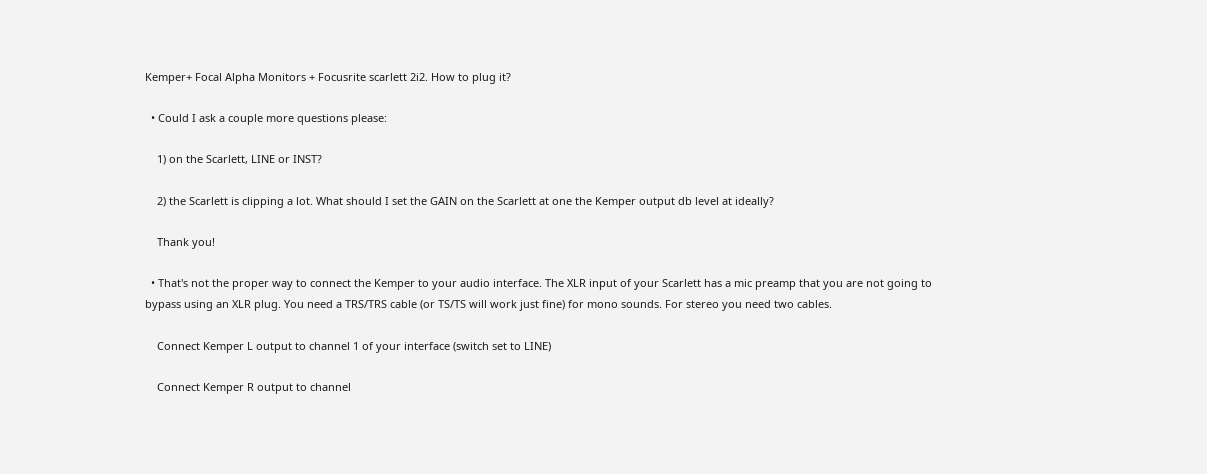Kemper+ Focal Alpha Monitors + Focusrite scarlett 2i2. How to plug it?

  • Could I ask a couple more questions please:

    1) on the Scarlett, LINE or INST?

    2) the Scarlett is clipping a lot. What should I set the GAIN on the Scarlett at one the Kemper output db level at ideally?

    Thank you!

  • That's not the proper way to connect the Kemper to your audio interface. The XLR input of your Scarlett has a mic preamp that you are not going to bypass using an XLR plug. You need a TRS/TRS cable (or TS/TS will work just fine) for mono sounds. For stereo you need two cables.

    Connect Kemper L output to channel 1 of your interface (switch set to LINE)

    Connect Kemper R output to channel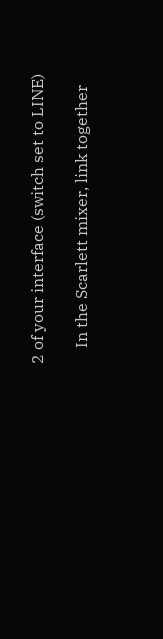2 of your interface (switch set to LINE)

    In the Scarlett mixer, link together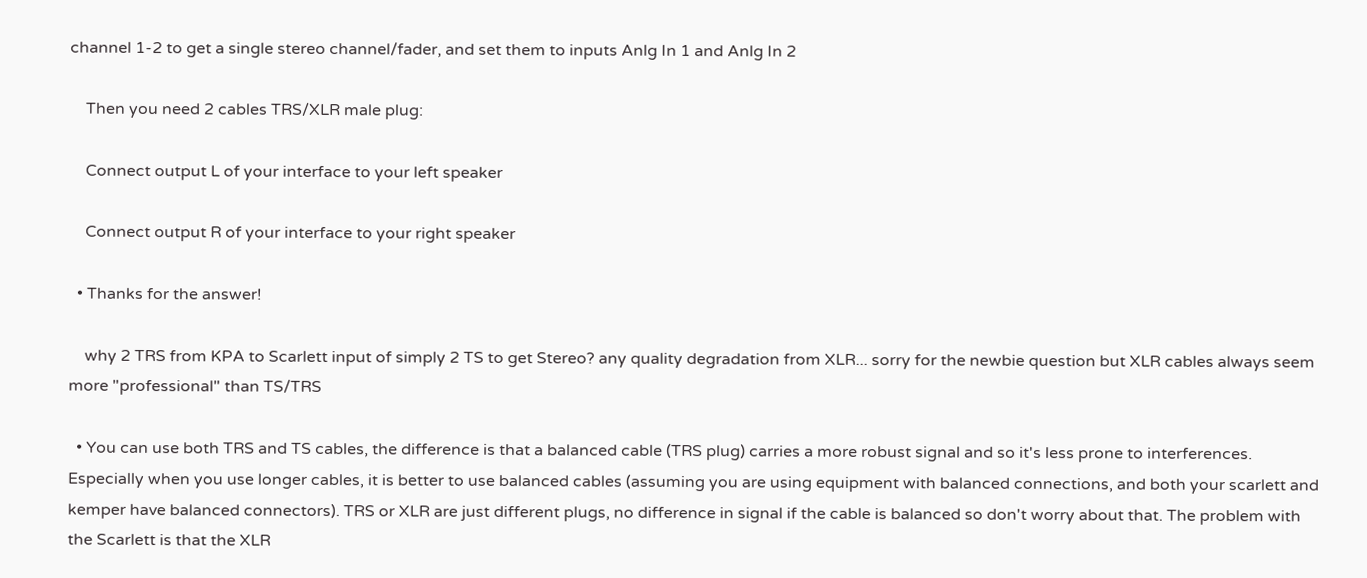channel 1-2 to get a single stereo channel/fader, and set them to inputs Anlg In 1 and Anlg In 2

    Then you need 2 cables TRS/XLR male plug:

    Connect output L of your interface to your left speaker

    Connect output R of your interface to your right speaker

  • Thanks for the answer!

    why 2 TRS from KPA to Scarlett input of simply 2 TS to get Stereo? any quality degradation from XLR... sorry for the newbie question but XLR cables always seem more "professional" than TS/TRS

  • You can use both TRS and TS cables, the difference is that a balanced cable (TRS plug) carries a more robust signal and so it's less prone to interferences. Especially when you use longer cables, it is better to use balanced cables (assuming you are using equipment with balanced connections, and both your scarlett and kemper have balanced connectors). TRS or XLR are just different plugs, no difference in signal if the cable is balanced so don't worry about that. The problem with the Scarlett is that the XLR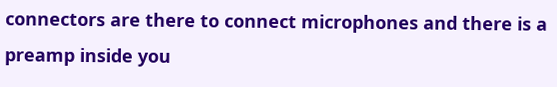connectors are there to connect microphones and there is a preamp inside you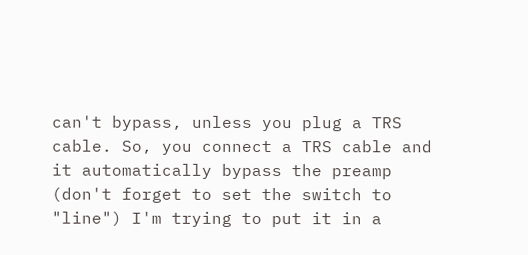can't bypass, unless you plug a TRS cable. So, you connect a TRS cable and it automatically bypass the preamp (don't forget to set the switch to "line") I'm trying to put it in a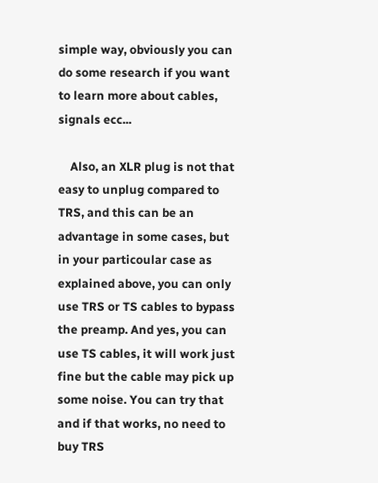simple way, obviously you can do some research if you want to learn more about cables, signals ecc...

    Also, an XLR plug is not that easy to unplug compared to TRS, and this can be an advantage in some cases, but in your particoular case as explained above, you can only use TRS or TS cables to bypass the preamp. And yes, you can use TS cables, it will work just fine but the cable may pick up some noise. You can try that and if that works, no need to buy TRS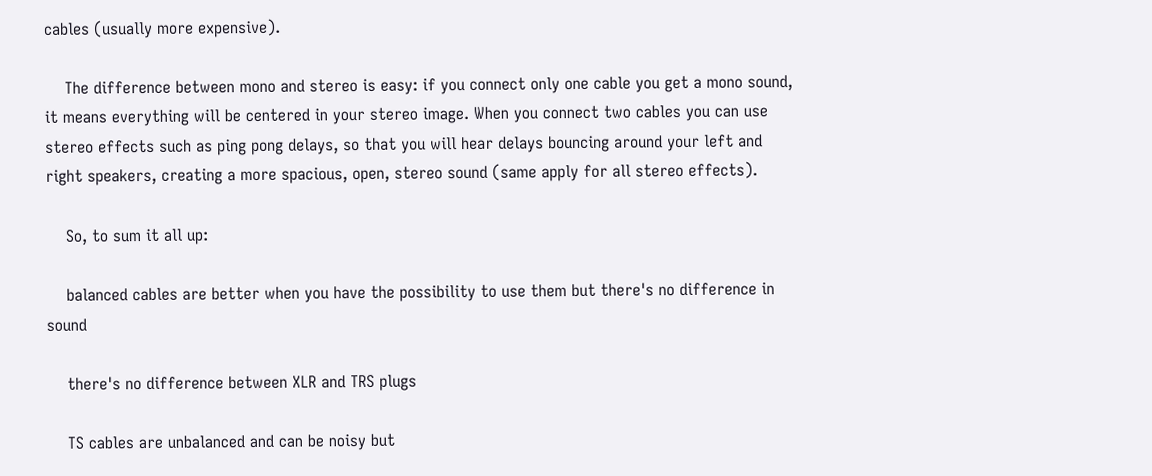cables (usually more expensive).

    The difference between mono and stereo is easy: if you connect only one cable you get a mono sound, it means everything will be centered in your stereo image. When you connect two cables you can use stereo effects such as ping pong delays, so that you will hear delays bouncing around your left and right speakers, creating a more spacious, open, stereo sound (same apply for all stereo effects).

    So, to sum it all up:

    balanced cables are better when you have the possibility to use them but there's no difference in sound

    there's no difference between XLR and TRS plugs

    TS cables are unbalanced and can be noisy but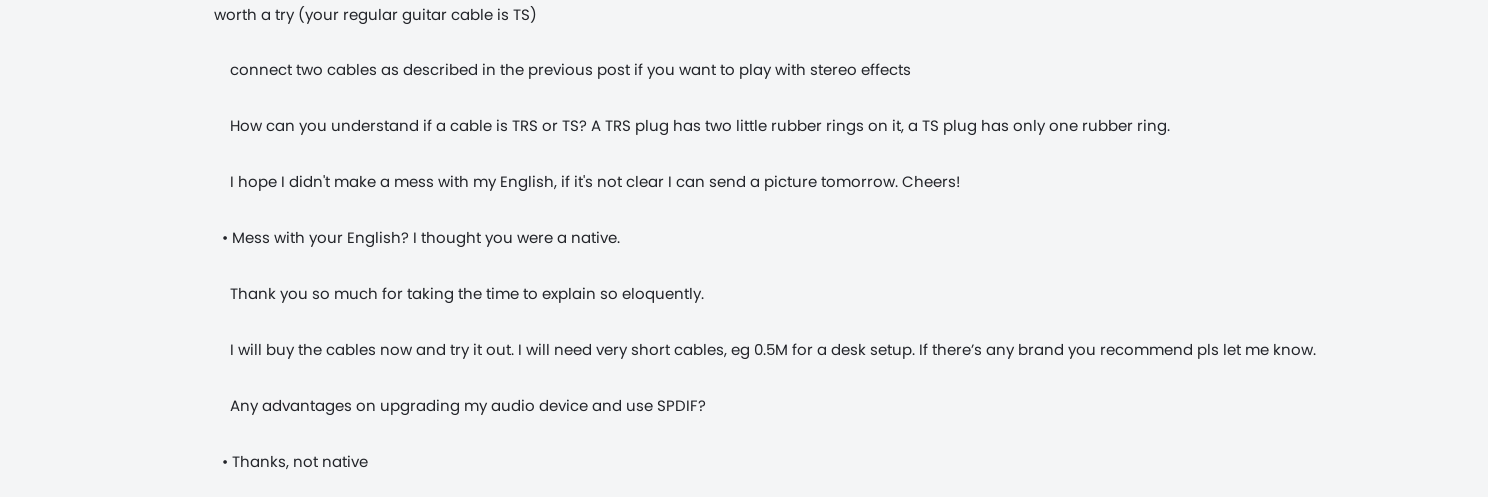worth a try (your regular guitar cable is TS)

    connect two cables as described in the previous post if you want to play with stereo effects

    How can you understand if a cable is TRS or TS? A TRS plug has two little rubber rings on it, a TS plug has only one rubber ring.

    I hope I didn't make a mess with my English, if it's not clear I can send a picture tomorrow. Cheers!

  • Mess with your English? I thought you were a native.

    Thank you so much for taking the time to explain so eloquently.

    I will buy the cables now and try it out. I will need very short cables, eg 0.5M for a desk setup. If there’s any brand you recommend pls let me know.

    Any advantages on upgrading my audio device and use SPDIF?

  • Thanks, not native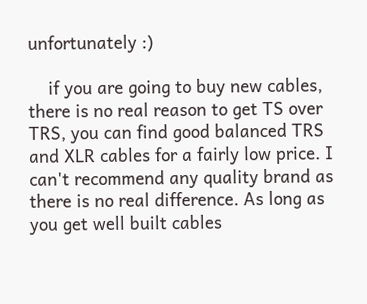unfortunately :)

    if you are going to buy new cables, there is no real reason to get TS over TRS, you can find good balanced TRS and XLR cables for a fairly low price. I can't recommend any quality brand as there is no real difference. As long as you get well built cables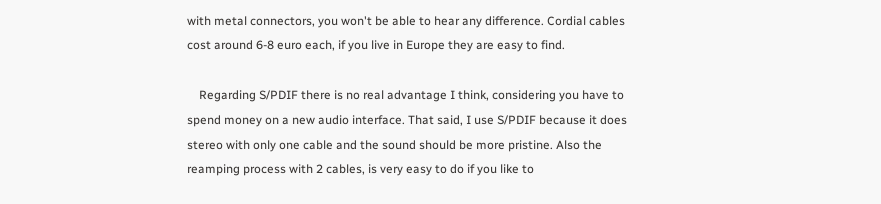with metal connectors, you won't be able to hear any difference. Cordial cables cost around 6-8 euro each, if you live in Europe they are easy to find.

    Regarding S/PDIF there is no real advantage I think, considering you have to spend money on a new audio interface. That said, I use S/PDIF because it does stereo with only one cable and the sound should be more pristine. Also the reamping process with 2 cables, is very easy to do if you like to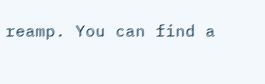reamp. You can find a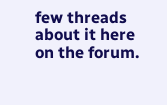few threads about it here on the forum.